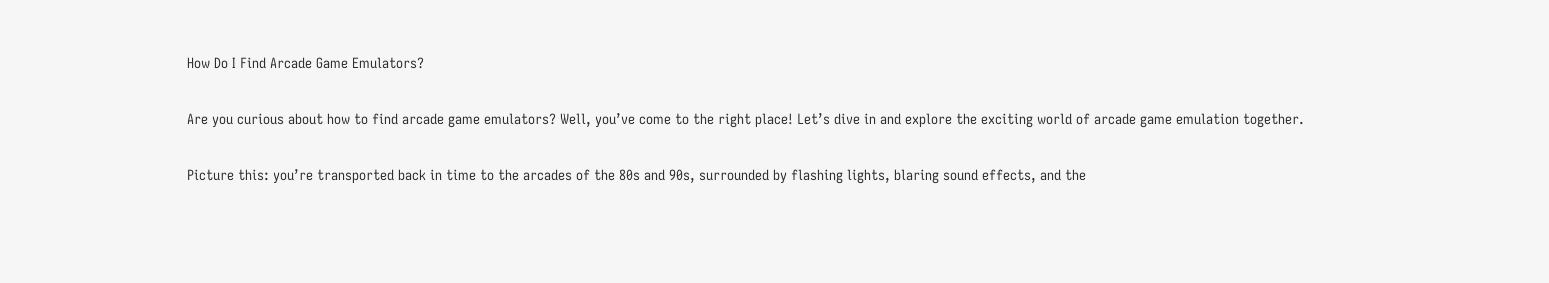How Do I Find Arcade Game Emulators?

Are you curious about how to find arcade game emulators? Well, you’ve come to the right place! Let’s dive in and explore the exciting world of arcade game emulation together.

Picture this: you’re transported back in time to the arcades of the 80s and 90s, surrounded by flashing lights, blaring sound effects, and the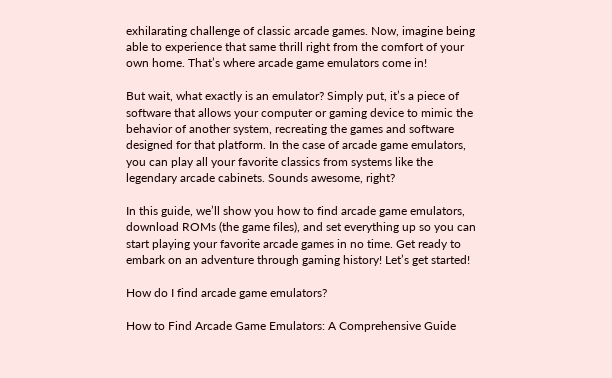exhilarating challenge of classic arcade games. Now, imagine being able to experience that same thrill right from the comfort of your own home. That’s where arcade game emulators come in!

But wait, what exactly is an emulator? Simply put, it’s a piece of software that allows your computer or gaming device to mimic the behavior of another system, recreating the games and software designed for that platform. In the case of arcade game emulators, you can play all your favorite classics from systems like the legendary arcade cabinets. Sounds awesome, right?

In this guide, we’ll show you how to find arcade game emulators, download ROMs (the game files), and set everything up so you can start playing your favorite arcade games in no time. Get ready to embark on an adventure through gaming history! Let’s get started!

How do I find arcade game emulators?

How to Find Arcade Game Emulators: A Comprehensive Guide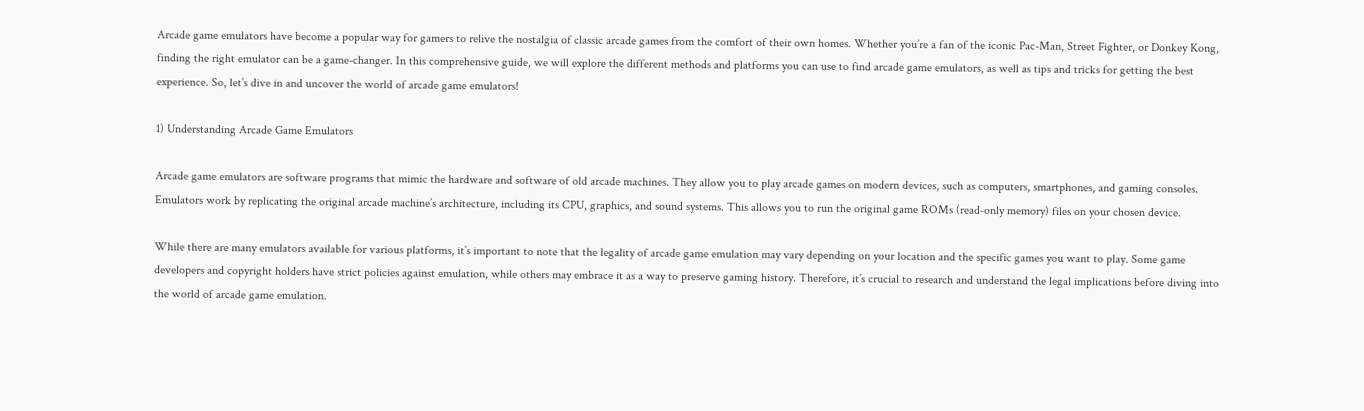Arcade game emulators have become a popular way for gamers to relive the nostalgia of classic arcade games from the comfort of their own homes. Whether you’re a fan of the iconic Pac-Man, Street Fighter, or Donkey Kong, finding the right emulator can be a game-changer. In this comprehensive guide, we will explore the different methods and platforms you can use to find arcade game emulators, as well as tips and tricks for getting the best experience. So, let’s dive in and uncover the world of arcade game emulators!

1) Understanding Arcade Game Emulators

Arcade game emulators are software programs that mimic the hardware and software of old arcade machines. They allow you to play arcade games on modern devices, such as computers, smartphones, and gaming consoles. Emulators work by replicating the original arcade machine’s architecture, including its CPU, graphics, and sound systems. This allows you to run the original game ROMs (read-only memory) files on your chosen device.

While there are many emulators available for various platforms, it’s important to note that the legality of arcade game emulation may vary depending on your location and the specific games you want to play. Some game developers and copyright holders have strict policies against emulation, while others may embrace it as a way to preserve gaming history. Therefore, it’s crucial to research and understand the legal implications before diving into the world of arcade game emulation.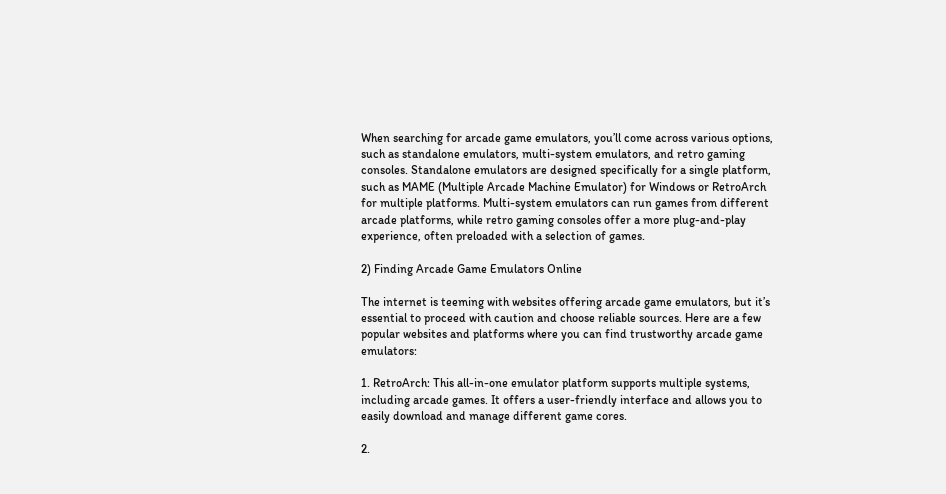When searching for arcade game emulators, you’ll come across various options, such as standalone emulators, multi-system emulators, and retro gaming consoles. Standalone emulators are designed specifically for a single platform, such as MAME (Multiple Arcade Machine Emulator) for Windows or RetroArch for multiple platforms. Multi-system emulators can run games from different arcade platforms, while retro gaming consoles offer a more plug-and-play experience, often preloaded with a selection of games.

2) Finding Arcade Game Emulators Online

The internet is teeming with websites offering arcade game emulators, but it’s essential to proceed with caution and choose reliable sources. Here are a few popular websites and platforms where you can find trustworthy arcade game emulators:

1. RetroArch: This all-in-one emulator platform supports multiple systems, including arcade games. It offers a user-friendly interface and allows you to easily download and manage different game cores.

2.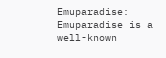Emuparadise: Emuparadise is a well-known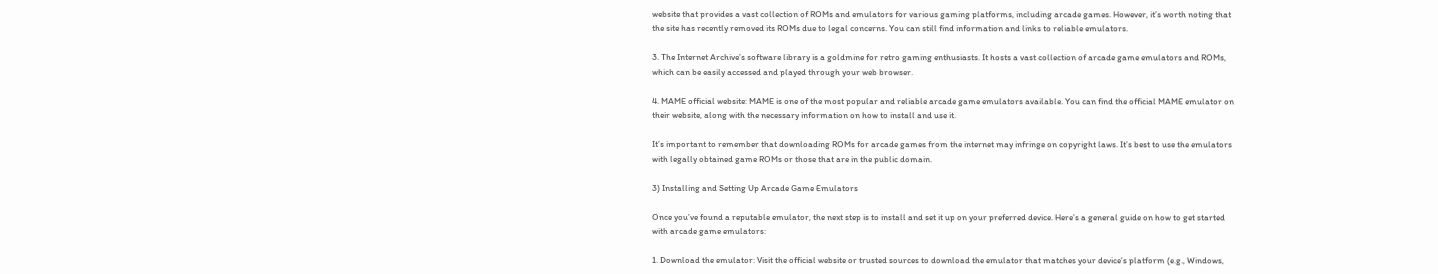website that provides a vast collection of ROMs and emulators for various gaming platforms, including arcade games. However, it’s worth noting that the site has recently removed its ROMs due to legal concerns. You can still find information and links to reliable emulators.

3. The Internet Archive’s software library is a goldmine for retro gaming enthusiasts. It hosts a vast collection of arcade game emulators and ROMs, which can be easily accessed and played through your web browser.

4. MAME official website: MAME is one of the most popular and reliable arcade game emulators available. You can find the official MAME emulator on their website, along with the necessary information on how to install and use it.

It’s important to remember that downloading ROMs for arcade games from the internet may infringe on copyright laws. It’s best to use the emulators with legally obtained game ROMs or those that are in the public domain.

3) Installing and Setting Up Arcade Game Emulators

Once you’ve found a reputable emulator, the next step is to install and set it up on your preferred device. Here’s a general guide on how to get started with arcade game emulators:

1. Download the emulator: Visit the official website or trusted sources to download the emulator that matches your device’s platform (e.g., Windows,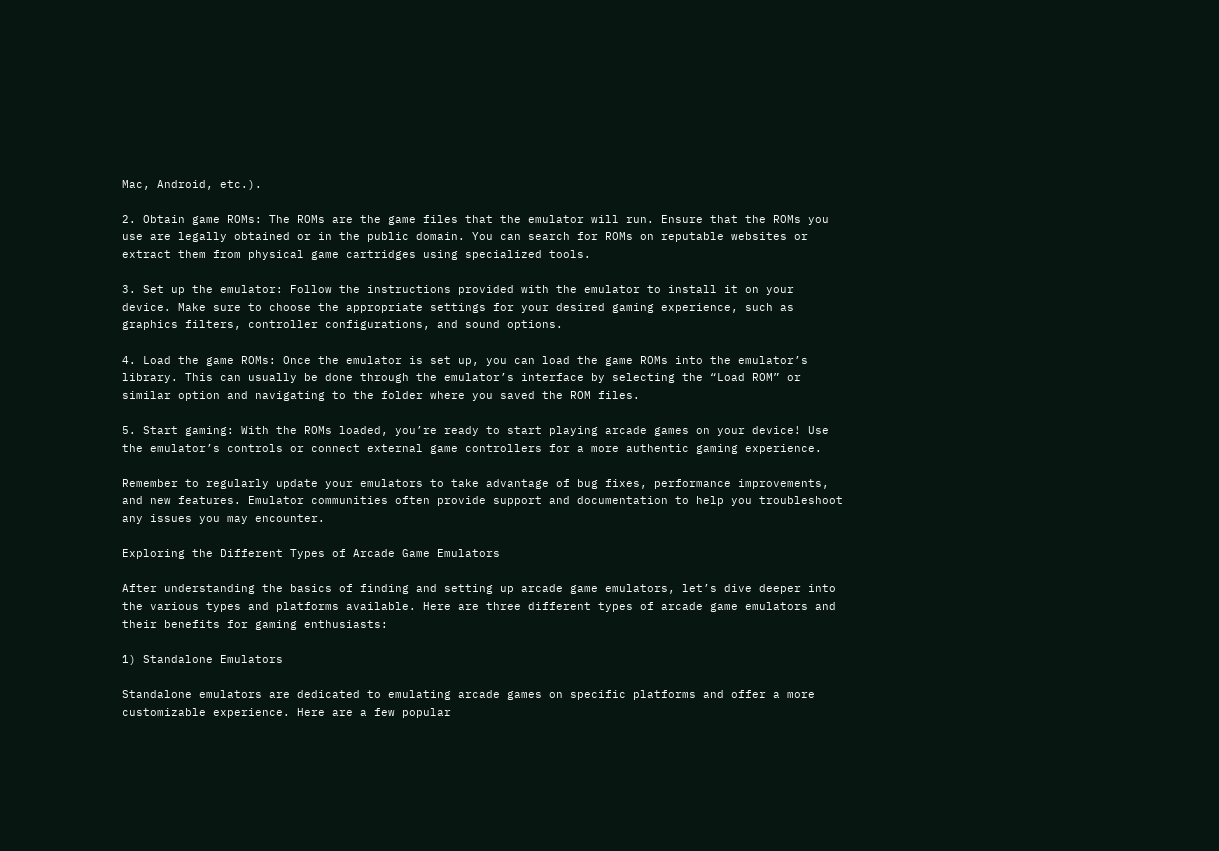Mac, Android, etc.).

2. Obtain game ROMs: The ROMs are the game files that the emulator will run. Ensure that the ROMs you use are legally obtained or in the public domain. You can search for ROMs on reputable websites or extract them from physical game cartridges using specialized tools.

3. Set up the emulator: Follow the instructions provided with the emulator to install it on your device. Make sure to choose the appropriate settings for your desired gaming experience, such as graphics filters, controller configurations, and sound options.

4. Load the game ROMs: Once the emulator is set up, you can load the game ROMs into the emulator’s library. This can usually be done through the emulator’s interface by selecting the “Load ROM” or similar option and navigating to the folder where you saved the ROM files.

5. Start gaming: With the ROMs loaded, you’re ready to start playing arcade games on your device! Use the emulator’s controls or connect external game controllers for a more authentic gaming experience.

Remember to regularly update your emulators to take advantage of bug fixes, performance improvements, and new features. Emulator communities often provide support and documentation to help you troubleshoot any issues you may encounter.

Exploring the Different Types of Arcade Game Emulators

After understanding the basics of finding and setting up arcade game emulators, let’s dive deeper into the various types and platforms available. Here are three different types of arcade game emulators and their benefits for gaming enthusiasts:

1) Standalone Emulators

Standalone emulators are dedicated to emulating arcade games on specific platforms and offer a more customizable experience. Here are a few popular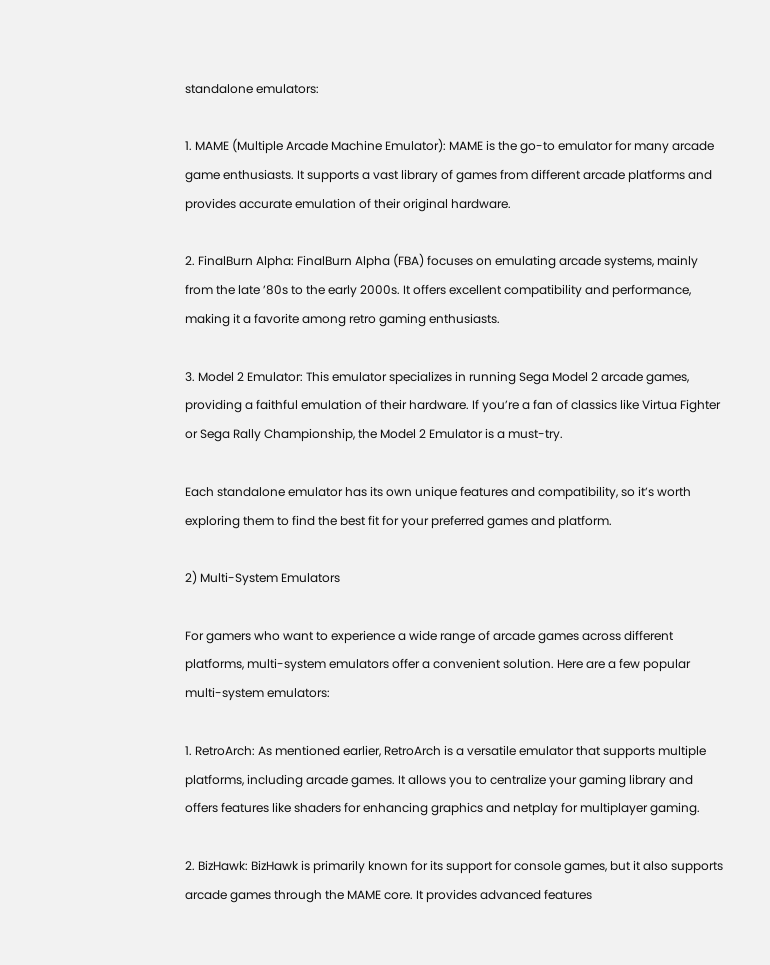standalone emulators:

1. MAME (Multiple Arcade Machine Emulator): MAME is the go-to emulator for many arcade game enthusiasts. It supports a vast library of games from different arcade platforms and provides accurate emulation of their original hardware.

2. FinalBurn Alpha: FinalBurn Alpha (FBA) focuses on emulating arcade systems, mainly from the late ’80s to the early 2000s. It offers excellent compatibility and performance, making it a favorite among retro gaming enthusiasts.

3. Model 2 Emulator: This emulator specializes in running Sega Model 2 arcade games, providing a faithful emulation of their hardware. If you’re a fan of classics like Virtua Fighter or Sega Rally Championship, the Model 2 Emulator is a must-try.

Each standalone emulator has its own unique features and compatibility, so it’s worth exploring them to find the best fit for your preferred games and platform.

2) Multi-System Emulators

For gamers who want to experience a wide range of arcade games across different platforms, multi-system emulators offer a convenient solution. Here are a few popular multi-system emulators:

1. RetroArch: As mentioned earlier, RetroArch is a versatile emulator that supports multiple platforms, including arcade games. It allows you to centralize your gaming library and offers features like shaders for enhancing graphics and netplay for multiplayer gaming.

2. BizHawk: BizHawk is primarily known for its support for console games, but it also supports arcade games through the MAME core. It provides advanced features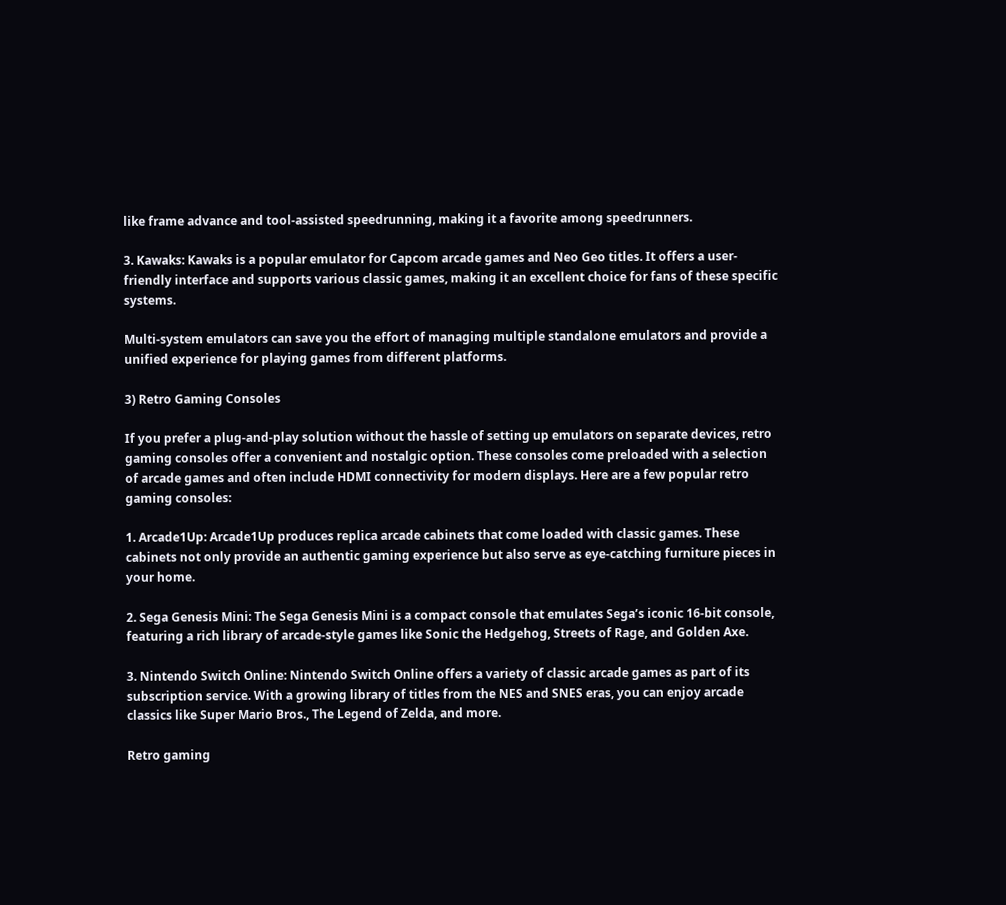like frame advance and tool-assisted speedrunning, making it a favorite among speedrunners.

3. Kawaks: Kawaks is a popular emulator for Capcom arcade games and Neo Geo titles. It offers a user-friendly interface and supports various classic games, making it an excellent choice for fans of these specific systems.

Multi-system emulators can save you the effort of managing multiple standalone emulators and provide a unified experience for playing games from different platforms.

3) Retro Gaming Consoles

If you prefer a plug-and-play solution without the hassle of setting up emulators on separate devices, retro gaming consoles offer a convenient and nostalgic option. These consoles come preloaded with a selection of arcade games and often include HDMI connectivity for modern displays. Here are a few popular retro gaming consoles:

1. Arcade1Up: Arcade1Up produces replica arcade cabinets that come loaded with classic games. These cabinets not only provide an authentic gaming experience but also serve as eye-catching furniture pieces in your home.

2. Sega Genesis Mini: The Sega Genesis Mini is a compact console that emulates Sega’s iconic 16-bit console, featuring a rich library of arcade-style games like Sonic the Hedgehog, Streets of Rage, and Golden Axe.

3. Nintendo Switch Online: Nintendo Switch Online offers a variety of classic arcade games as part of its subscription service. With a growing library of titles from the NES and SNES eras, you can enjoy arcade classics like Super Mario Bros., The Legend of Zelda, and more.

Retro gaming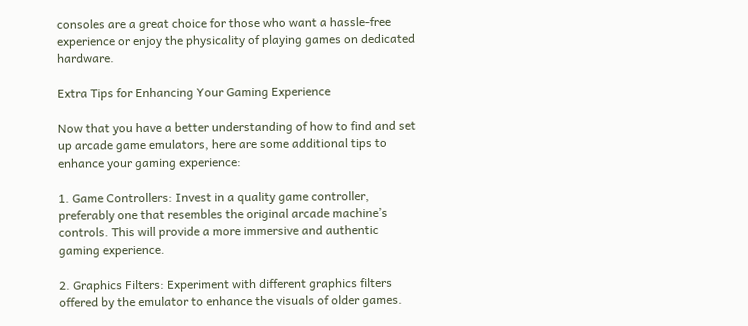consoles are a great choice for those who want a hassle-free experience or enjoy the physicality of playing games on dedicated hardware.

Extra Tips for Enhancing Your Gaming Experience

Now that you have a better understanding of how to find and set up arcade game emulators, here are some additional tips to enhance your gaming experience:

1. Game Controllers: Invest in a quality game controller, preferably one that resembles the original arcade machine’s controls. This will provide a more immersive and authentic gaming experience.

2. Graphics Filters: Experiment with different graphics filters offered by the emulator to enhance the visuals of older games.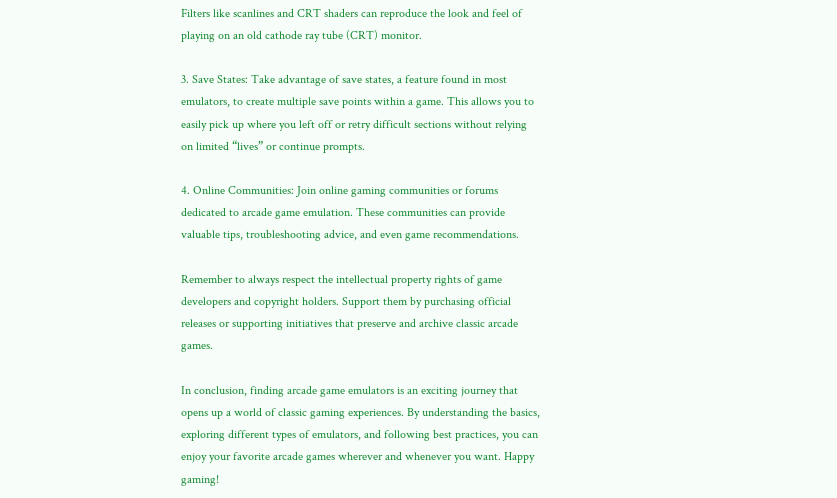Filters like scanlines and CRT shaders can reproduce the look and feel of playing on an old cathode ray tube (CRT) monitor.

3. Save States: Take advantage of save states, a feature found in most emulators, to create multiple save points within a game. This allows you to easily pick up where you left off or retry difficult sections without relying on limited “lives” or continue prompts.

4. Online Communities: Join online gaming communities or forums dedicated to arcade game emulation. These communities can provide valuable tips, troubleshooting advice, and even game recommendations.

Remember to always respect the intellectual property rights of game developers and copyright holders. Support them by purchasing official releases or supporting initiatives that preserve and archive classic arcade games.

In conclusion, finding arcade game emulators is an exciting journey that opens up a world of classic gaming experiences. By understanding the basics, exploring different types of emulators, and following best practices, you can enjoy your favorite arcade games wherever and whenever you want. Happy gaming!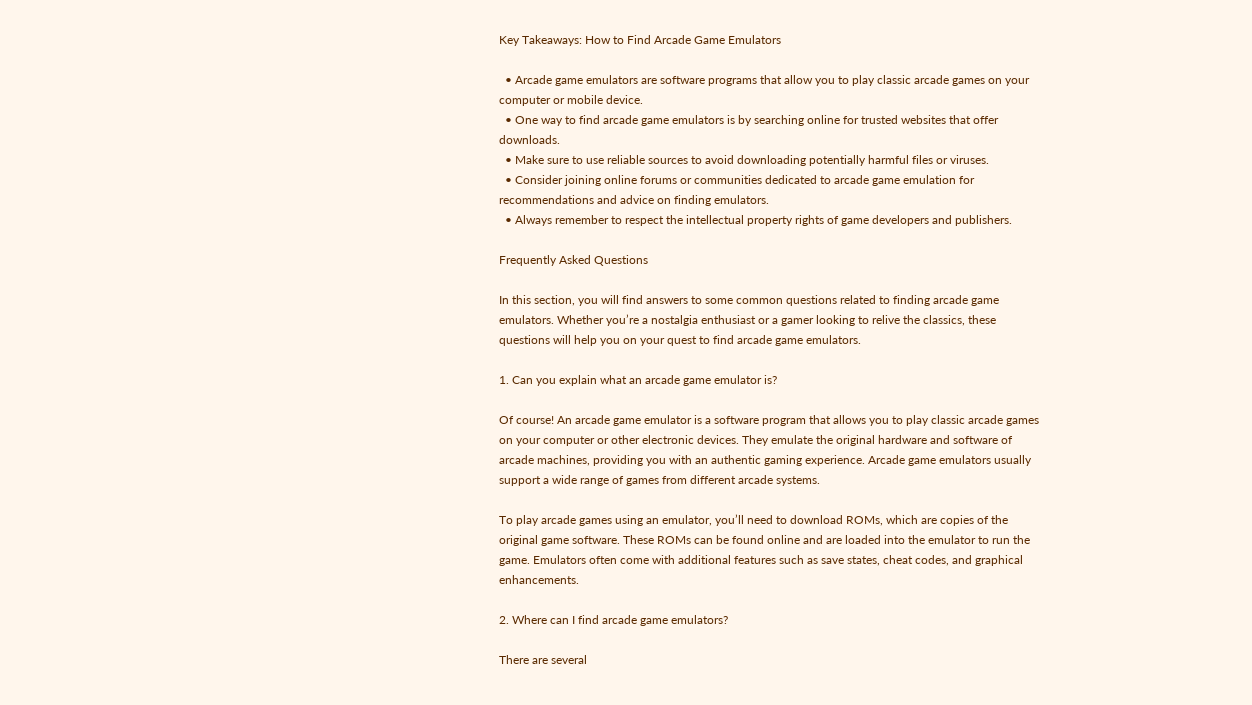Key Takeaways: How to Find Arcade Game Emulators

  • Arcade game emulators are software programs that allow you to play classic arcade games on your computer or mobile device.
  • One way to find arcade game emulators is by searching online for trusted websites that offer downloads.
  • Make sure to use reliable sources to avoid downloading potentially harmful files or viruses.
  • Consider joining online forums or communities dedicated to arcade game emulation for recommendations and advice on finding emulators.
  • Always remember to respect the intellectual property rights of game developers and publishers.

Frequently Asked Questions

In this section, you will find answers to some common questions related to finding arcade game emulators. Whether you’re a nostalgia enthusiast or a gamer looking to relive the classics, these questions will help you on your quest to find arcade game emulators.

1. Can you explain what an arcade game emulator is?

Of course! An arcade game emulator is a software program that allows you to play classic arcade games on your computer or other electronic devices. They emulate the original hardware and software of arcade machines, providing you with an authentic gaming experience. Arcade game emulators usually support a wide range of games from different arcade systems.

To play arcade games using an emulator, you’ll need to download ROMs, which are copies of the original game software. These ROMs can be found online and are loaded into the emulator to run the game. Emulators often come with additional features such as save states, cheat codes, and graphical enhancements.

2. Where can I find arcade game emulators?

There are several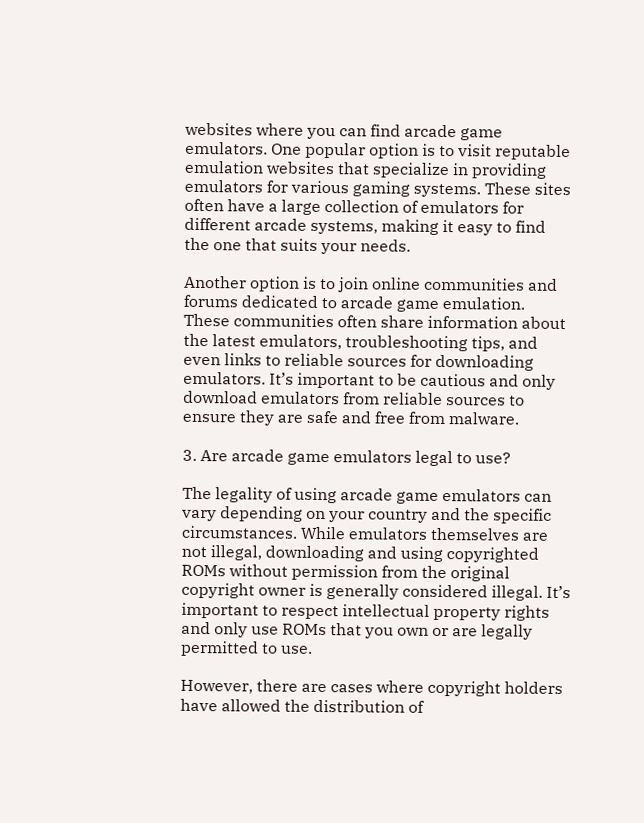websites where you can find arcade game emulators. One popular option is to visit reputable emulation websites that specialize in providing emulators for various gaming systems. These sites often have a large collection of emulators for different arcade systems, making it easy to find the one that suits your needs.

Another option is to join online communities and forums dedicated to arcade game emulation. These communities often share information about the latest emulators, troubleshooting tips, and even links to reliable sources for downloading emulators. It’s important to be cautious and only download emulators from reliable sources to ensure they are safe and free from malware.

3. Are arcade game emulators legal to use?

The legality of using arcade game emulators can vary depending on your country and the specific circumstances. While emulators themselves are not illegal, downloading and using copyrighted ROMs without permission from the original copyright owner is generally considered illegal. It’s important to respect intellectual property rights and only use ROMs that you own or are legally permitted to use.

However, there are cases where copyright holders have allowed the distribution of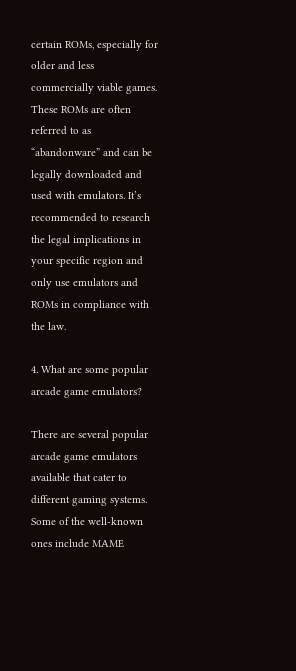certain ROMs, especially for older and less commercially viable games. These ROMs are often referred to as “abandonware” and can be legally downloaded and used with emulators. It’s recommended to research the legal implications in your specific region and only use emulators and ROMs in compliance with the law.

4. What are some popular arcade game emulators?

There are several popular arcade game emulators available that cater to different gaming systems. Some of the well-known ones include MAME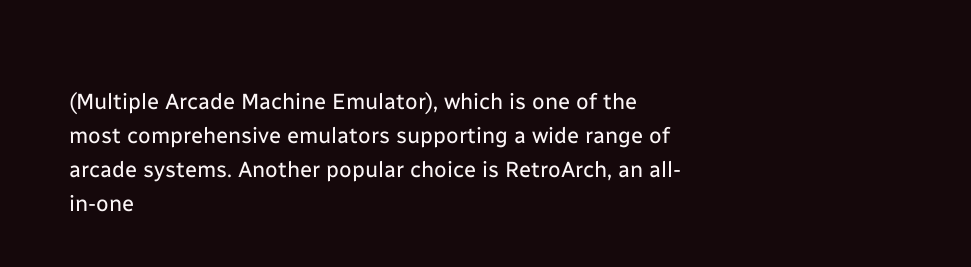(Multiple Arcade Machine Emulator), which is one of the most comprehensive emulators supporting a wide range of arcade systems. Another popular choice is RetroArch, an all-in-one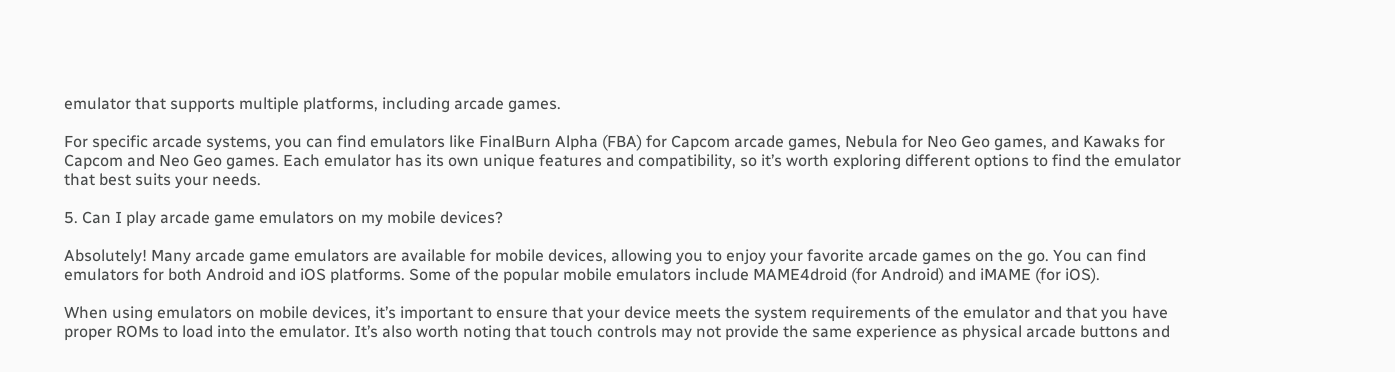emulator that supports multiple platforms, including arcade games.

For specific arcade systems, you can find emulators like FinalBurn Alpha (FBA) for Capcom arcade games, Nebula for Neo Geo games, and Kawaks for Capcom and Neo Geo games. Each emulator has its own unique features and compatibility, so it’s worth exploring different options to find the emulator that best suits your needs.

5. Can I play arcade game emulators on my mobile devices?

Absolutely! Many arcade game emulators are available for mobile devices, allowing you to enjoy your favorite arcade games on the go. You can find emulators for both Android and iOS platforms. Some of the popular mobile emulators include MAME4droid (for Android) and iMAME (for iOS).

When using emulators on mobile devices, it’s important to ensure that your device meets the system requirements of the emulator and that you have proper ROMs to load into the emulator. It’s also worth noting that touch controls may not provide the same experience as physical arcade buttons and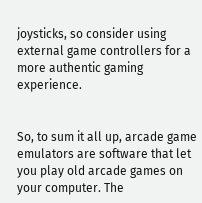joysticks, so consider using external game controllers for a more authentic gaming experience.


So, to sum it all up, arcade game emulators are software that let you play old arcade games on your computer. The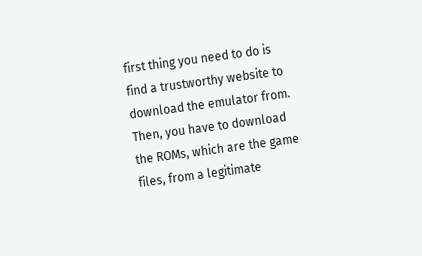first thing you need to do is find a trustworthy website to download the emulator from. Then, you have to download the ROMs, which are the game files, from a legitimate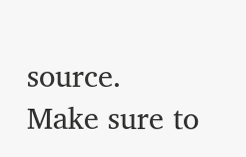source. Make sure to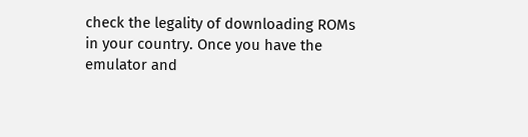check the legality of downloading ROMs in your country. Once you have the emulator and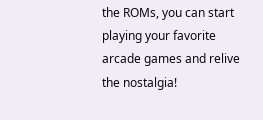the ROMs, you can start playing your favorite arcade games and relive the nostalgia!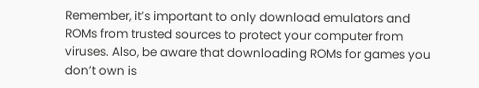Remember, it’s important to only download emulators and ROMs from trusted sources to protect your computer from viruses. Also, be aware that downloading ROMs for games you don’t own is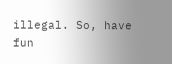illegal. So, have fun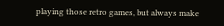playing those retro games, but always make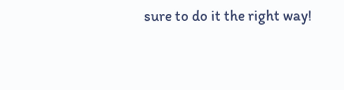sure to do it the right way!